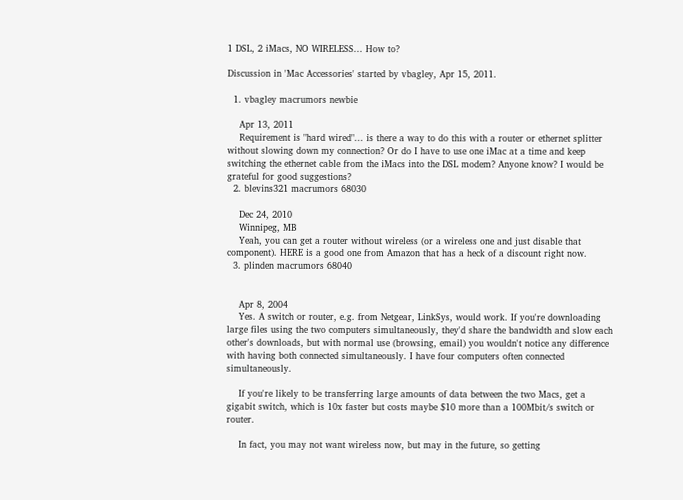1 DSL, 2 iMacs, NO WIRELESS... How to?

Discussion in 'Mac Accessories' started by vbagley, Apr 15, 2011.

  1. vbagley macrumors newbie

    Apr 13, 2011
    Requirement is "hard wired"... is there a way to do this with a router or ethernet splitter without slowing down my connection? Or do I have to use one iMac at a time and keep switching the ethernet cable from the iMacs into the DSL modem? Anyone know? I would be grateful for good suggestions?
  2. blevins321 macrumors 68030

    Dec 24, 2010
    Winnipeg, MB
    Yeah, you can get a router without wireless (or a wireless one and just disable that component). HERE is a good one from Amazon that has a heck of a discount right now.
  3. plinden macrumors 68040


    Apr 8, 2004
    Yes. A switch or router, e.g. from Netgear, LinkSys, would work. If you're downloading large files using the two computers simultaneously, they'd share the bandwidth and slow each other's downloads, but with normal use (browsing, email) you wouldn't notice any difference with having both connected simultaneously. I have four computers often connected simultaneously.

    If you're likely to be transferring large amounts of data between the two Macs, get a gigabit switch, which is 10x faster but costs maybe $10 more than a 100Mbit/s switch or router.

    In fact, you may not want wireless now, but may in the future, so getting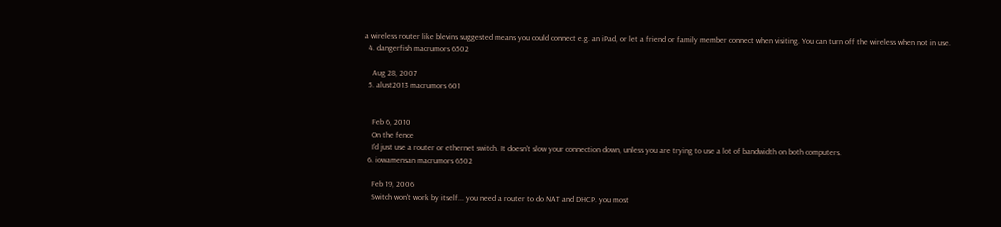a wireless router like blevins suggested means you could connect e.g. an iPad, or let a friend or family member connect when visiting. You can turn off the wireless when not in use.
  4. dangerfish macrumors 6502

    Aug 28, 2007
  5. alust2013 macrumors 601


    Feb 6, 2010
    On the fence
    I'd just use a router or ethernet switch. It doesn't slow your connection down, unless you are trying to use a lot of bandwidth on both computers.
  6. iowamensan macrumors 6502

    Feb 19, 2006
    Switch won't work by itself... you need a router to do NAT and DHCP. you most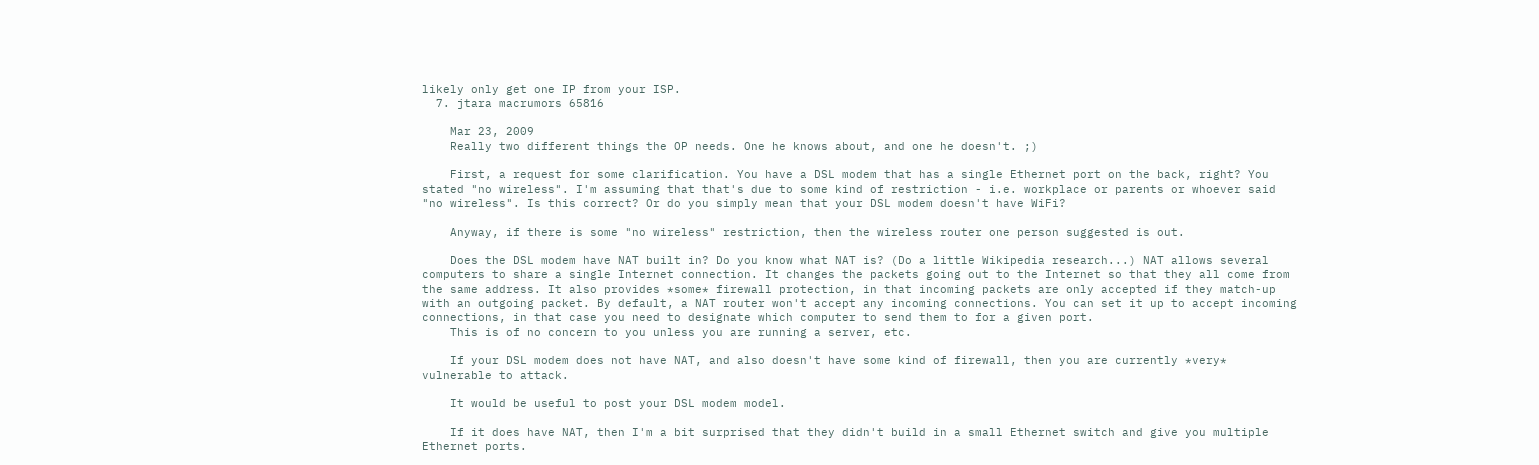likely only get one IP from your ISP.
  7. jtara macrumors 65816

    Mar 23, 2009
    Really two different things the OP needs. One he knows about, and one he doesn't. ;)

    First, a request for some clarification. You have a DSL modem that has a single Ethernet port on the back, right? You stated "no wireless". I'm assuming that that's due to some kind of restriction - i.e. workplace or parents or whoever said "no wireless". Is this correct? Or do you simply mean that your DSL modem doesn't have WiFi?

    Anyway, if there is some "no wireless" restriction, then the wireless router one person suggested is out.

    Does the DSL modem have NAT built in? Do you know what NAT is? (Do a little Wikipedia research...) NAT allows several computers to share a single Internet connection. It changes the packets going out to the Internet so that they all come from the same address. It also provides *some* firewall protection, in that incoming packets are only accepted if they match-up with an outgoing packet. By default, a NAT router won't accept any incoming connections. You can set it up to accept incoming connections, in that case you need to designate which computer to send them to for a given port.
    This is of no concern to you unless you are running a server, etc.

    If your DSL modem does not have NAT, and also doesn't have some kind of firewall, then you are currently *very* vulnerable to attack.

    It would be useful to post your DSL modem model.

    If it does have NAT, then I'm a bit surprised that they didn't build in a small Ethernet switch and give you multiple Ethernet ports.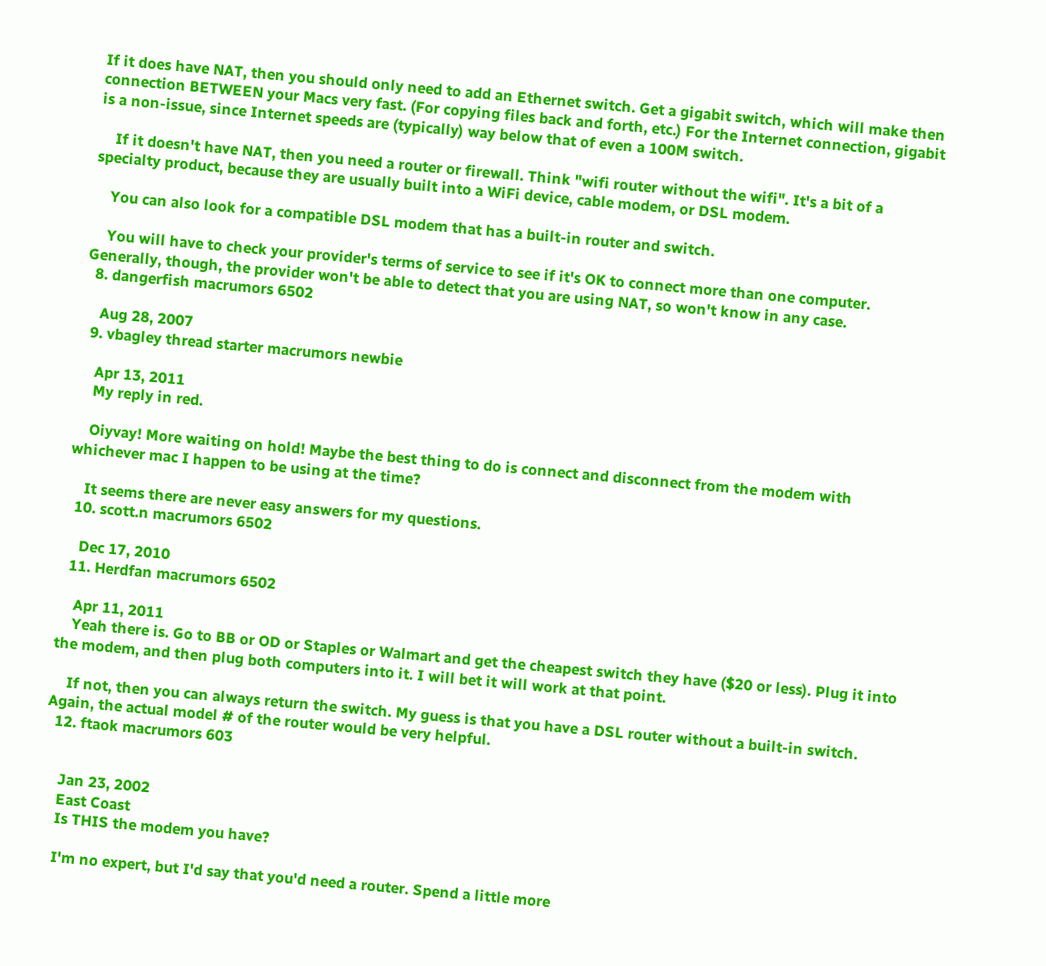If it does have NAT, then you should only need to add an Ethernet switch. Get a gigabit switch, which will make then connection BETWEEN your Macs very fast. (For copying files back and forth, etc.) For the Internet connection, gigabit is a non-issue, since Internet speeds are (typically) way below that of even a 100M switch.

    If it doesn't have NAT, then you need a router or firewall. Think "wifi router without the wifi". It's a bit of a specialty product, because they are usually built into a WiFi device, cable modem, or DSL modem.

    You can also look for a compatible DSL modem that has a built-in router and switch.

    You will have to check your provider's terms of service to see if it's OK to connect more than one computer. Generally, though, the provider won't be able to detect that you are using NAT, so won't know in any case.
  8. dangerfish macrumors 6502

    Aug 28, 2007
  9. vbagley thread starter macrumors newbie

    Apr 13, 2011
    My reply in red.

    Oiyvay! More waiting on hold! Maybe the best thing to do is connect and disconnect from the modem with whichever mac I happen to be using at the time?

    It seems there are never easy answers for my questions.
  10. scott.n macrumors 6502

    Dec 17, 2010
  11. Herdfan macrumors 6502

    Apr 11, 2011
    Yeah there is. Go to BB or OD or Staples or Walmart and get the cheapest switch they have ($20 or less). Plug it into the modem, and then plug both computers into it. I will bet it will work at that point.

    If not, then you can always return the switch. My guess is that you have a DSL router without a built-in switch. Again, the actual model # of the router would be very helpful.
  12. ftaok macrumors 603


    Jan 23, 2002
    East Coast
    Is THIS the modem you have?

    I'm no expert, but I'd say that you'd need a router. Spend a little more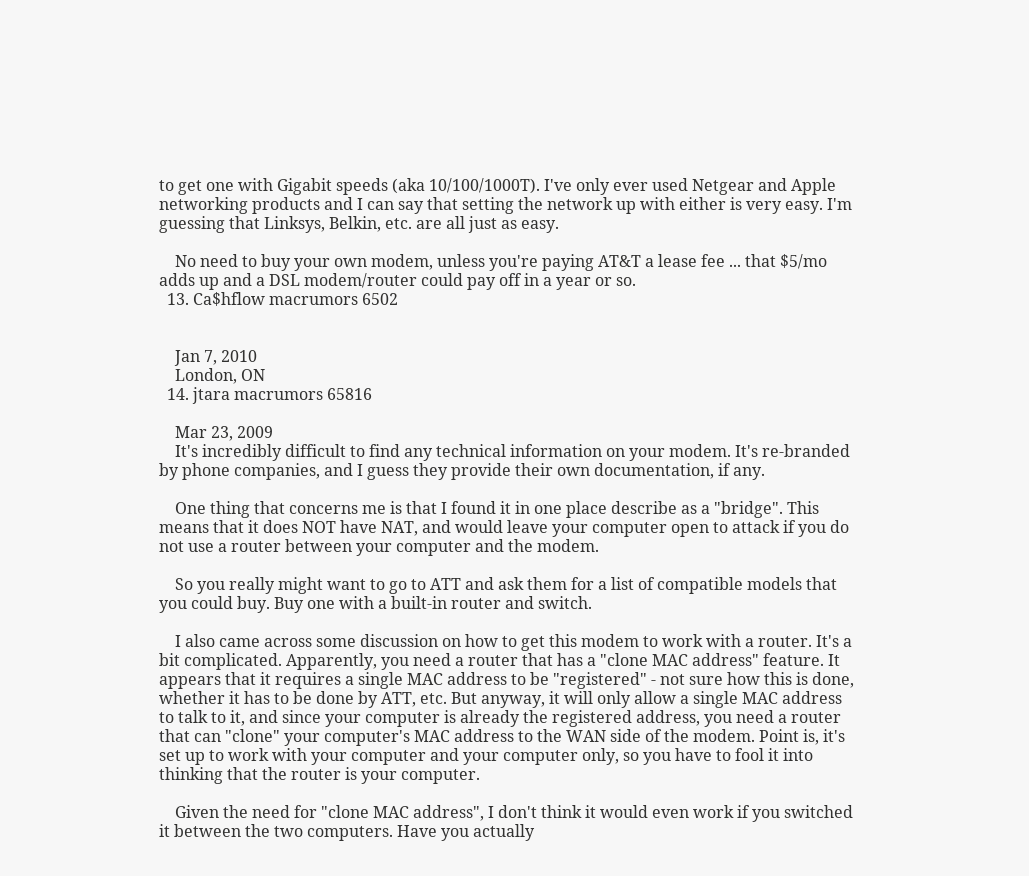to get one with Gigabit speeds (aka 10/100/1000T). I've only ever used Netgear and Apple networking products and I can say that setting the network up with either is very easy. I'm guessing that Linksys, Belkin, etc. are all just as easy.

    No need to buy your own modem, unless you're paying AT&T a lease fee ... that $5/mo adds up and a DSL modem/router could pay off in a year or so.
  13. Ca$hflow macrumors 6502


    Jan 7, 2010
    London, ON
  14. jtara macrumors 65816

    Mar 23, 2009
    It's incredibly difficult to find any technical information on your modem. It's re-branded by phone companies, and I guess they provide their own documentation, if any.

    One thing that concerns me is that I found it in one place describe as a "bridge". This means that it does NOT have NAT, and would leave your computer open to attack if you do not use a router between your computer and the modem.

    So you really might want to go to ATT and ask them for a list of compatible models that you could buy. Buy one with a built-in router and switch.

    I also came across some discussion on how to get this modem to work with a router. It's a bit complicated. Apparently, you need a router that has a "clone MAC address" feature. It appears that it requires a single MAC address to be "registered" - not sure how this is done, whether it has to be done by ATT, etc. But anyway, it will only allow a single MAC address to talk to it, and since your computer is already the registered address, you need a router that can "clone" your computer's MAC address to the WAN side of the modem. Point is, it's set up to work with your computer and your computer only, so you have to fool it into thinking that the router is your computer.

    Given the need for "clone MAC address", I don't think it would even work if you switched it between the two computers. Have you actually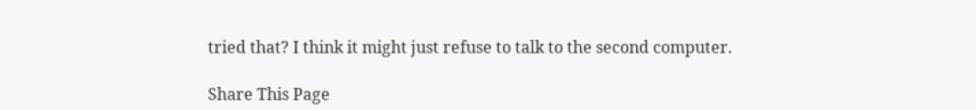tried that? I think it might just refuse to talk to the second computer.

Share This Page